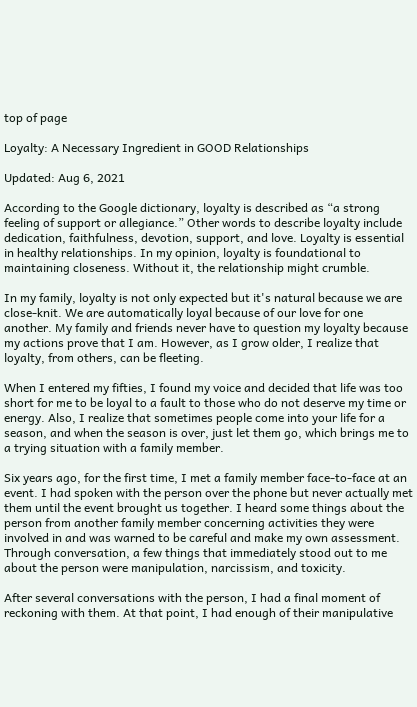top of page

Loyalty: A Necessary Ingredient in GOOD Relationships

Updated: Aug 6, 2021

According to the Google dictionary, loyalty is described as “a strong feeling of support or allegiance.” Other words to describe loyalty include dedication, faithfulness, devotion, support, and love. Loyalty is essential in healthy relationships. In my opinion, loyalty is foundational to maintaining closeness. Without it, the relationship might crumble.

In my family, loyalty is not only expected but it's natural because we are close-knit. We are automatically loyal because of our love for one another. My family and friends never have to question my loyalty because my actions prove that I am. However, as I grow older, I realize that loyalty, from others, can be fleeting.

When I entered my fifties, I found my voice and decided that life was too short for me to be loyal to a fault to those who do not deserve my time or energy. Also, I realize that sometimes people come into your life for a season, and when the season is over, just let them go, which brings me to a trying situation with a family member.

Six years ago, for the first time, I met a family member face-to-face at an event. I had spoken with the person over the phone but never actually met them until the event brought us together. I heard some things about the person from another family member concerning activities they were involved in and was warned to be careful and make my own assessment. Through conversation, a few things that immediately stood out to me about the person were manipulation, narcissism, and toxicity.

After several conversations with the person, I had a final moment of reckoning with them. At that point, I had enough of their manipulative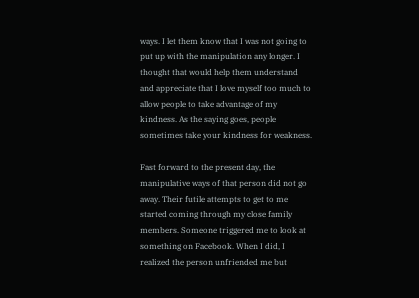ways. I let them know that I was not going to put up with the manipulation any longer. I thought that would help them understand and appreciate that I love myself too much to allow people to take advantage of my kindness. As the saying goes, people sometimes take your kindness for weakness.

Fast forward to the present day, the manipulative ways of that person did not go away. Their futile attempts to get to me started coming through my close family members. Someone triggered me to look at something on Facebook. When I did, I realized the person unfriended me but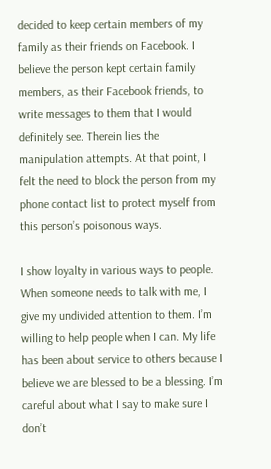decided to keep certain members of my family as their friends on Facebook. I believe the person kept certain family members, as their Facebook friends, to write messages to them that I would definitely see. Therein lies the manipulation attempts. At that point, I felt the need to block the person from my phone contact list to protect myself from this person’s poisonous ways.

I show loyalty in various ways to people. When someone needs to talk with me, I give my undivided attention to them. I’m willing to help people when I can. My life has been about service to others because I believe we are blessed to be a blessing. I’m careful about what I say to make sure I don’t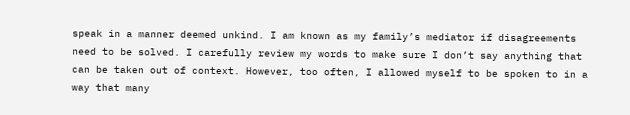speak in a manner deemed unkind. I am known as my family’s mediator if disagreements need to be solved. I carefully review my words to make sure I don’t say anything that can be taken out of context. However, too often, I allowed myself to be spoken to in a way that many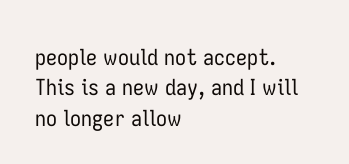people would not accept. This is a new day, and I will no longer allow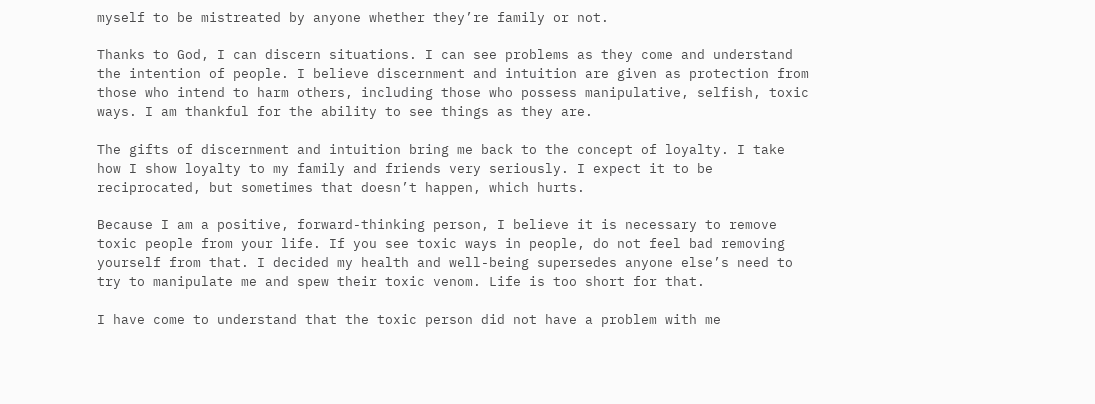myself to be mistreated by anyone whether they’re family or not.

Thanks to God, I can discern situations. I can see problems as they come and understand the intention of people. I believe discernment and intuition are given as protection from those who intend to harm others, including those who possess manipulative, selfish, toxic ways. I am thankful for the ability to see things as they are.

The gifts of discernment and intuition bring me back to the concept of loyalty. I take how I show loyalty to my family and friends very seriously. I expect it to be reciprocated, but sometimes that doesn’t happen, which hurts.

Because I am a positive, forward-thinking person, I believe it is necessary to remove toxic people from your life. If you see toxic ways in people, do not feel bad removing yourself from that. I decided my health and well-being supersedes anyone else’s need to try to manipulate me and spew their toxic venom. Life is too short for that.

I have come to understand that the toxic person did not have a problem with me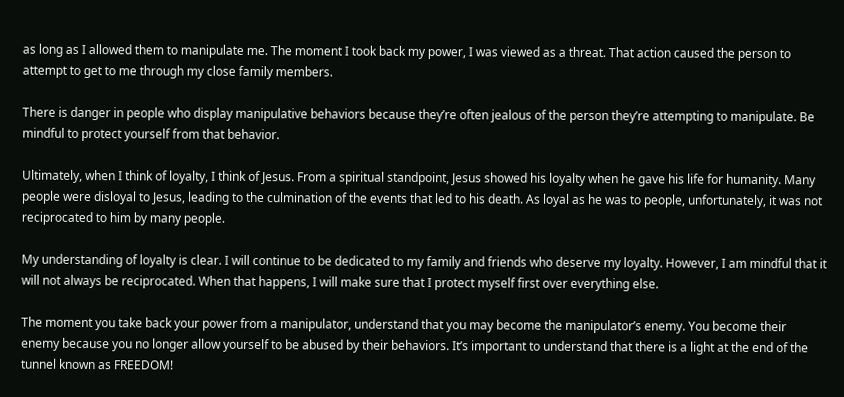as long as I allowed them to manipulate me. The moment I took back my power, I was viewed as a threat. That action caused the person to attempt to get to me through my close family members.

There is danger in people who display manipulative behaviors because they’re often jealous of the person they’re attempting to manipulate. Be mindful to protect yourself from that behavior.

Ultimately, when I think of loyalty, I think of Jesus. From a spiritual standpoint, Jesus showed his loyalty when he gave his life for humanity. Many people were disloyal to Jesus, leading to the culmination of the events that led to his death. As loyal as he was to people, unfortunately, it was not reciprocated to him by many people.

My understanding of loyalty is clear. I will continue to be dedicated to my family and friends who deserve my loyalty. However, I am mindful that it will not always be reciprocated. When that happens, I will make sure that I protect myself first over everything else.

The moment you take back your power from a manipulator, understand that you may become the manipulator’s enemy. You become their enemy because you no longer allow yourself to be abused by their behaviors. It’s important to understand that there is a light at the end of the tunnel known as FREEDOM!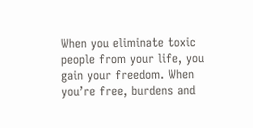When you eliminate toxic people from your life, you gain your freedom. When you’re free, burdens and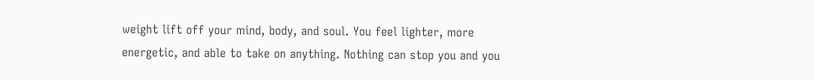weight lift off your mind, body, and soul. You feel lighter, more energetic, and able to take on anything. Nothing can stop you and you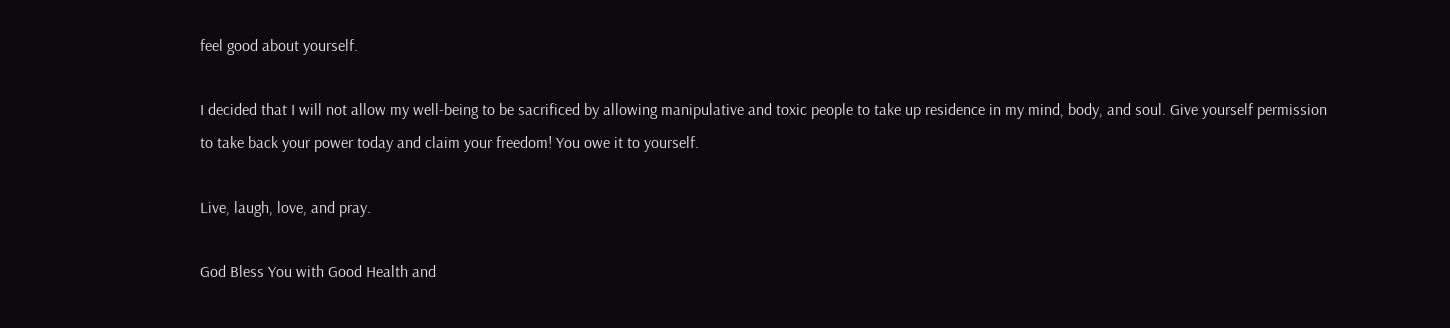feel good about yourself.

I decided that I will not allow my well-being to be sacrificed by allowing manipulative and toxic people to take up residence in my mind, body, and soul. Give yourself permission to take back your power today and claim your freedom! You owe it to yourself.

Live, laugh, love, and pray.

God Bless You with Good Health and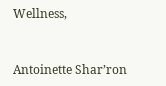Wellness,


Antoinette Shar’ron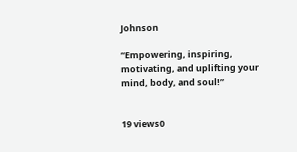Johnson

“Empowering, inspiring, motivating, and uplifting your mind, body, and soul!”


19 views0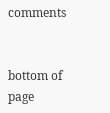comments


bottom of page